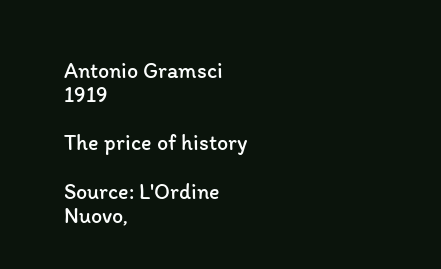Antonio Gramsci 1919

The price of history

Source: L'Ordine Nuovo,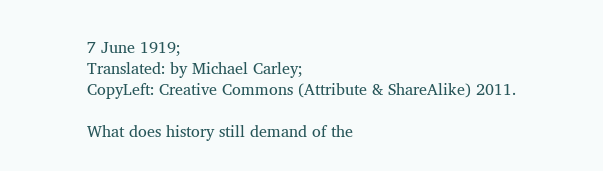7 June 1919;
Translated: by Michael Carley;
CopyLeft: Creative Commons (Attribute & ShareAlike) 2011.

What does history still demand of the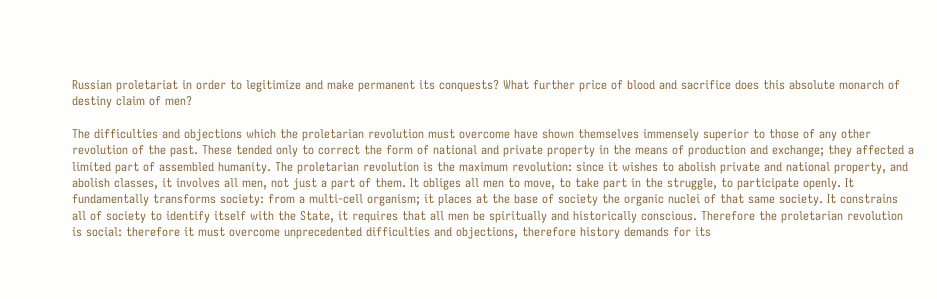Russian proletariat in order to legitimize and make permanent its conquests? What further price of blood and sacrifice does this absolute monarch of destiny claim of men?

The difficulties and objections which the proletarian revolution must overcome have shown themselves immensely superior to those of any other revolution of the past. These tended only to correct the form of national and private property in the means of production and exchange; they affected a limited part of assembled humanity. The proletarian revolution is the maximum revolution: since it wishes to abolish private and national property, and abolish classes, it involves all men, not just a part of them. It obliges all men to move, to take part in the struggle, to participate openly. It fundamentally transforms society: from a multi-cell organism; it places at the base of society the organic nuclei of that same society. It constrains all of society to identify itself with the State, it requires that all men be spiritually and historically conscious. Therefore the proletarian revolution is social: therefore it must overcome unprecedented difficulties and objections, therefore history demands for its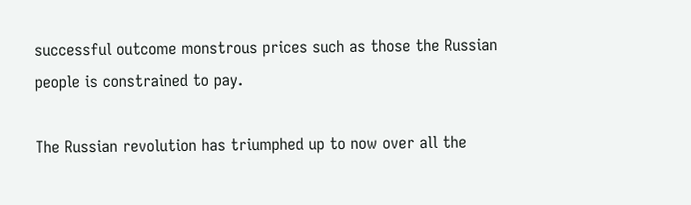successful outcome monstrous prices such as those the Russian people is constrained to pay.

The Russian revolution has triumphed up to now over all the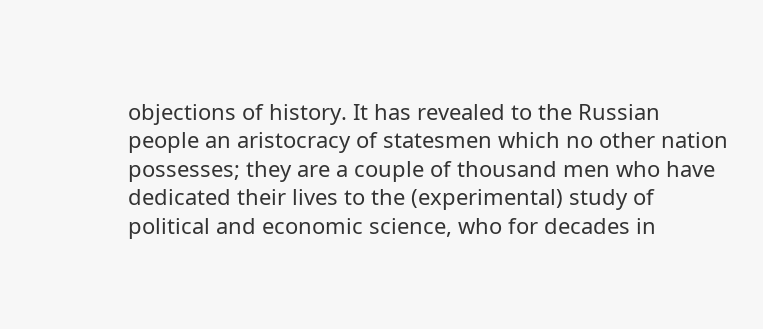objections of history. It has revealed to the Russian people an aristocracy of statesmen which no other nation possesses; they are a couple of thousand men who have dedicated their lives to the (experimental) study of political and economic science, who for decades in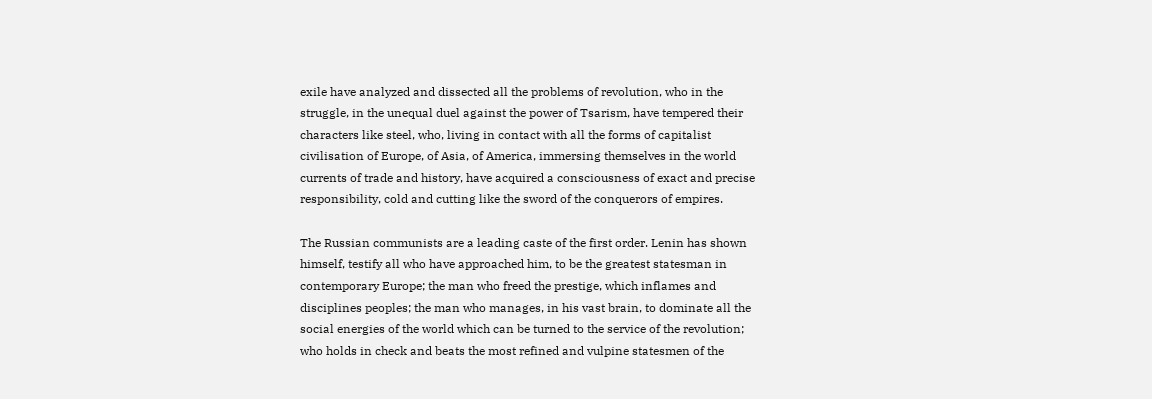exile have analyzed and dissected all the problems of revolution, who in the struggle, in the unequal duel against the power of Tsarism, have tempered their characters like steel, who, living in contact with all the forms of capitalist civilisation of Europe, of Asia, of America, immersing themselves in the world currents of trade and history, have acquired a consciousness of exact and precise responsibility, cold and cutting like the sword of the conquerors of empires.

The Russian communists are a leading caste of the first order. Lenin has shown himself, testify all who have approached him, to be the greatest statesman in contemporary Europe; the man who freed the prestige, which inflames and disciplines peoples; the man who manages, in his vast brain, to dominate all the social energies of the world which can be turned to the service of the revolution; who holds in check and beats the most refined and vulpine statesmen of the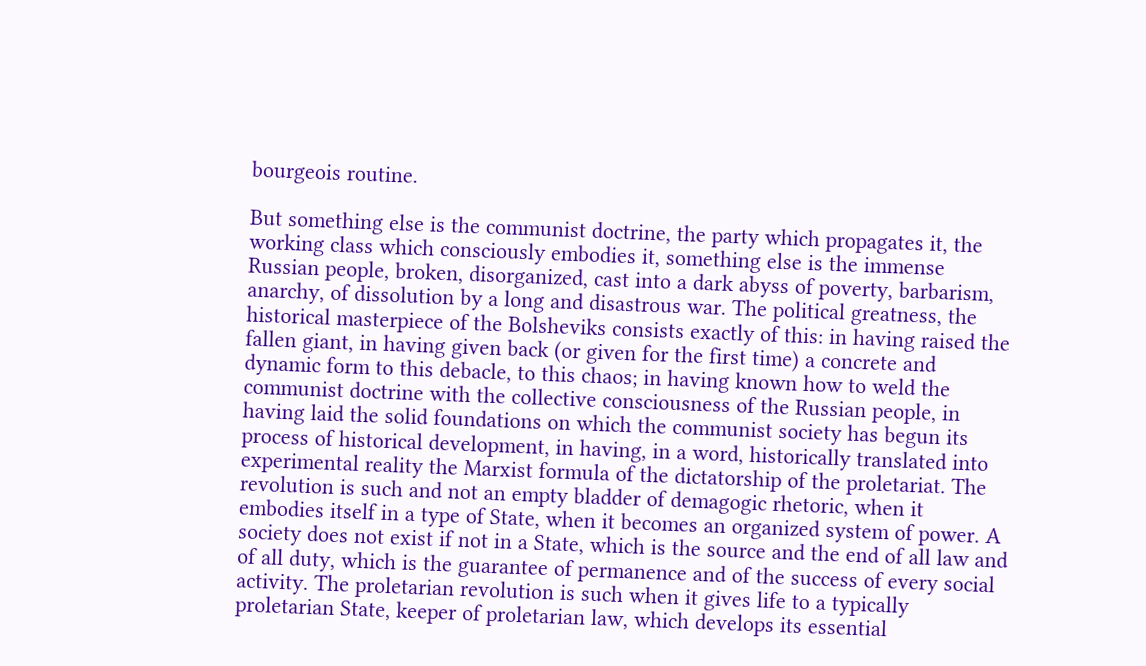bourgeois routine.

But something else is the communist doctrine, the party which propagates it, the working class which consciously embodies it, something else is the immense Russian people, broken, disorganized, cast into a dark abyss of poverty, barbarism, anarchy, of dissolution by a long and disastrous war. The political greatness, the historical masterpiece of the Bolsheviks consists exactly of this: in having raised the fallen giant, in having given back (or given for the first time) a concrete and dynamic form to this debacle, to this chaos; in having known how to weld the communist doctrine with the collective consciousness of the Russian people, in having laid the solid foundations on which the communist society has begun its process of historical development, in having, in a word, historically translated into experimental reality the Marxist formula of the dictatorship of the proletariat. The revolution is such and not an empty bladder of demagogic rhetoric, when it embodies itself in a type of State, when it becomes an organized system of power. A society does not exist if not in a State, which is the source and the end of all law and of all duty, which is the guarantee of permanence and of the success of every social activity. The proletarian revolution is such when it gives life to a typically proletarian State, keeper of proletarian law, which develops its essential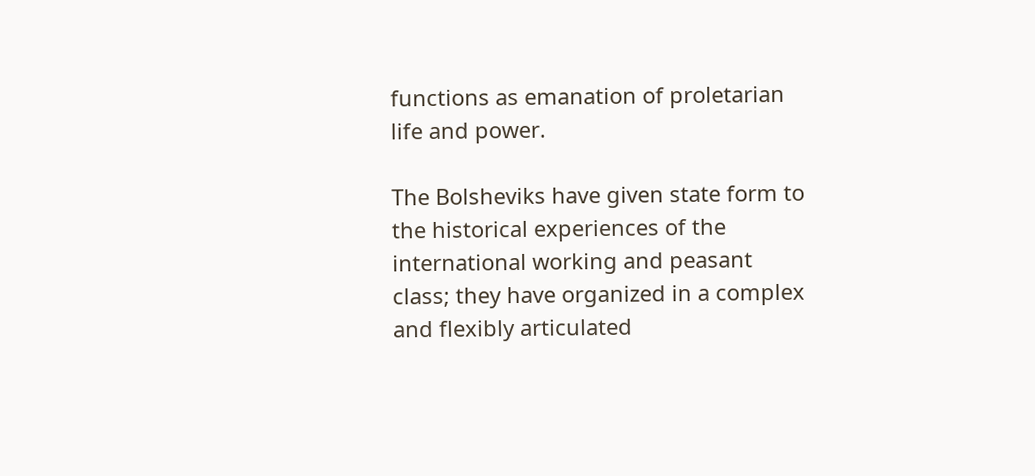functions as emanation of proletarian life and power.

The Bolsheviks have given state form to the historical experiences of the international working and peasant class; they have organized in a complex and flexibly articulated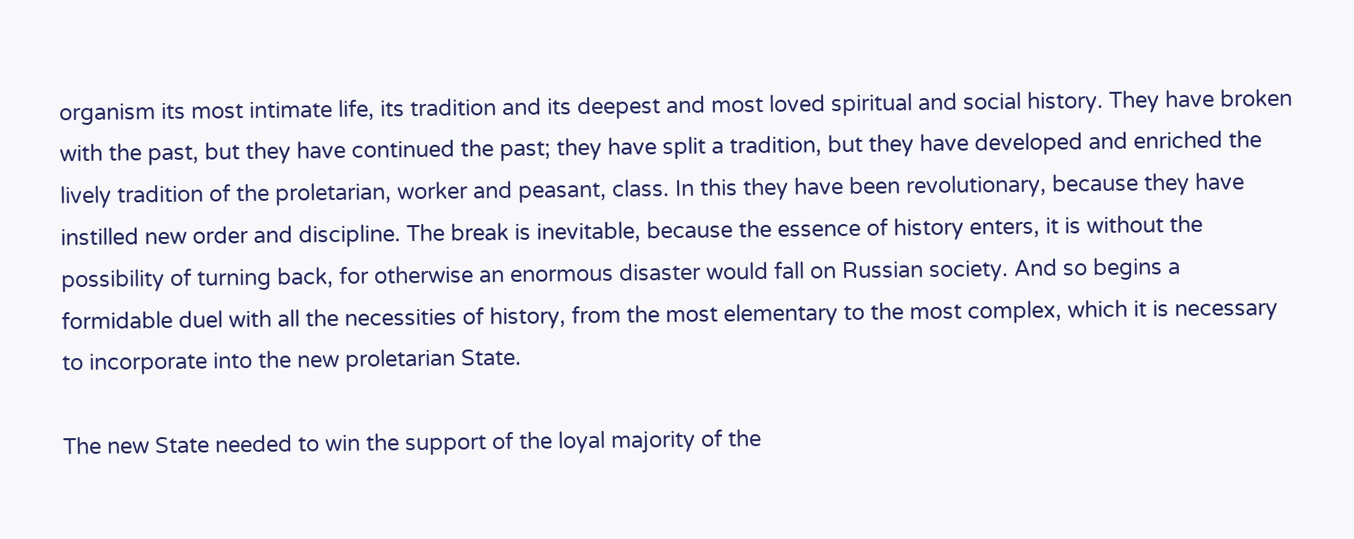organism its most intimate life, its tradition and its deepest and most loved spiritual and social history. They have broken with the past, but they have continued the past; they have split a tradition, but they have developed and enriched the lively tradition of the proletarian, worker and peasant, class. In this they have been revolutionary, because they have instilled new order and discipline. The break is inevitable, because the essence of history enters, it is without the possibility of turning back, for otherwise an enormous disaster would fall on Russian society. And so begins a formidable duel with all the necessities of history, from the most elementary to the most complex, which it is necessary to incorporate into the new proletarian State.

The new State needed to win the support of the loyal majority of the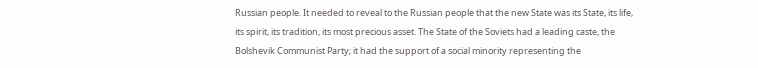Russian people. It needed to reveal to the Russian people that the new State was its State, its life, its spirit, its tradition, its most precious asset. The State of the Soviets had a leading caste, the Bolshevik Communist Party; it had the support of a social minority representing the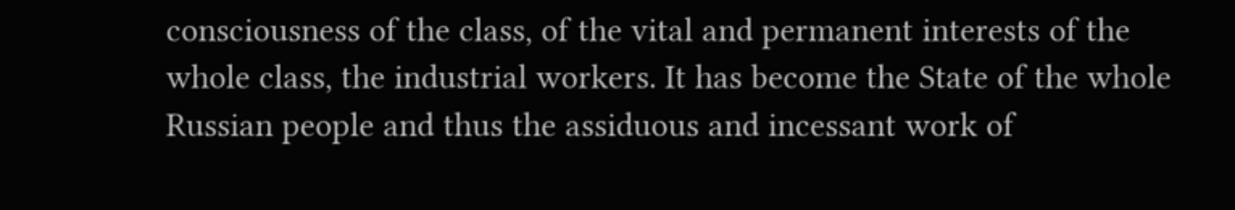consciousness of the class, of the vital and permanent interests of the whole class, the industrial workers. It has become the State of the whole Russian people and thus the assiduous and incessant work of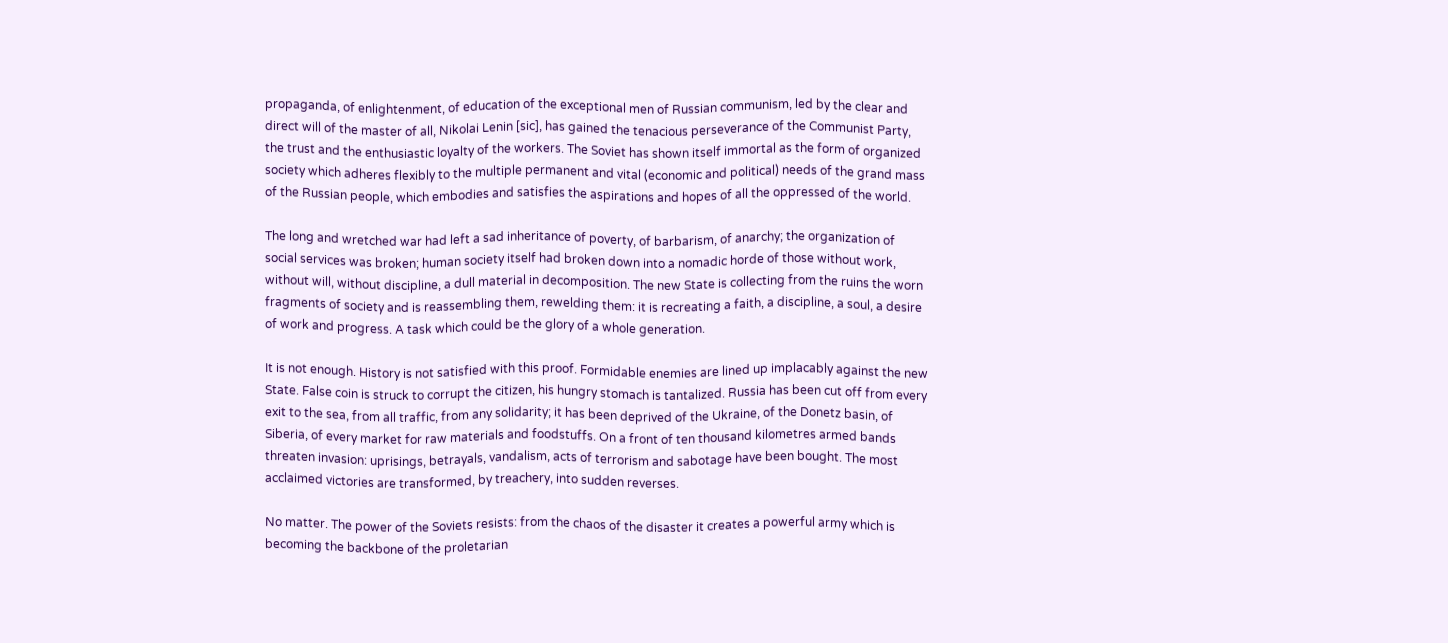propaganda, of enlightenment, of education of the exceptional men of Russian communism, led by the clear and direct will of the master of all, Nikolai Lenin [sic], has gained the tenacious perseverance of the Communist Party, the trust and the enthusiastic loyalty of the workers. The Soviet has shown itself immortal as the form of organized society which adheres flexibly to the multiple permanent and vital (economic and political) needs of the grand mass of the Russian people, which embodies and satisfies the aspirations and hopes of all the oppressed of the world.

The long and wretched war had left a sad inheritance of poverty, of barbarism, of anarchy; the organization of social services was broken; human society itself had broken down into a nomadic horde of those without work, without will, without discipline, a dull material in decomposition. The new State is collecting from the ruins the worn fragments of society and is reassembling them, rewelding them: it is recreating a faith, a discipline, a soul, a desire of work and progress. A task which could be the glory of a whole generation.

It is not enough. History is not satisfied with this proof. Formidable enemies are lined up implacably against the new State. False coin is struck to corrupt the citizen, his hungry stomach is tantalized. Russia has been cut off from every exit to the sea, from all traffic, from any solidarity; it has been deprived of the Ukraine, of the Donetz basin, of Siberia, of every market for raw materials and foodstuffs. On a front of ten thousand kilometres armed bands threaten invasion: uprisings, betrayals, vandalism, acts of terrorism and sabotage have been bought. The most acclaimed victories are transformed, by treachery, into sudden reverses.

No matter. The power of the Soviets resists: from the chaos of the disaster it creates a powerful army which is becoming the backbone of the proletarian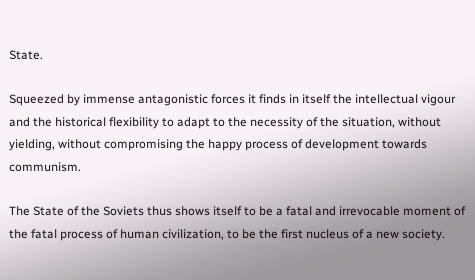State.

Squeezed by immense antagonistic forces it finds in itself the intellectual vigour and the historical flexibility to adapt to the necessity of the situation, without yielding, without compromising the happy process of development towards communism.

The State of the Soviets thus shows itself to be a fatal and irrevocable moment of the fatal process of human civilization, to be the first nucleus of a new society.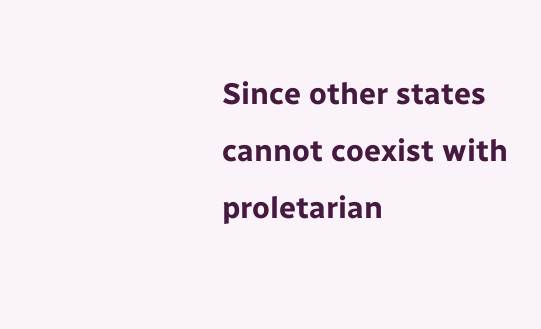Since other states cannot coexist with proletarian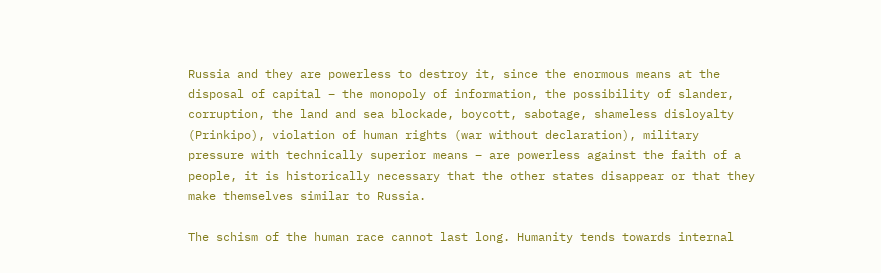Russia and they are powerless to destroy it, since the enormous means at the disposal of capital – the monopoly of information, the possibility of slander, corruption, the land and sea blockade, boycott, sabotage, shameless disloyalty (Prinkipo), violation of human rights (war without declaration), military pressure with technically superior means – are powerless against the faith of a people, it is historically necessary that the other states disappear or that they make themselves similar to Russia.

The schism of the human race cannot last long. Humanity tends towards internal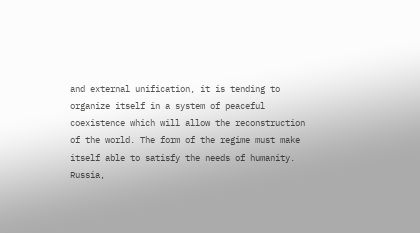and external unification, it is tending to organize itself in a system of peaceful coexistence which will allow the reconstruction of the world. The form of the regime must make itself able to satisfy the needs of humanity. Russia,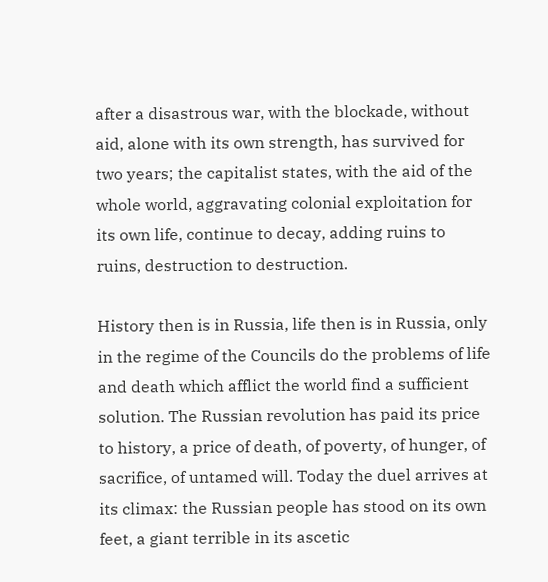after a disastrous war, with the blockade, without aid, alone with its own strength, has survived for two years; the capitalist states, with the aid of the whole world, aggravating colonial exploitation for its own life, continue to decay, adding ruins to ruins, destruction to destruction.

History then is in Russia, life then is in Russia, only in the regime of the Councils do the problems of life and death which afflict the world find a sufficient solution. The Russian revolution has paid its price to history, a price of death, of poverty, of hunger, of sacrifice, of untamed will. Today the duel arrives at its climax: the Russian people has stood on its own feet, a giant terrible in its ascetic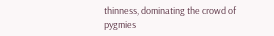thinness, dominating the crowd of pygmies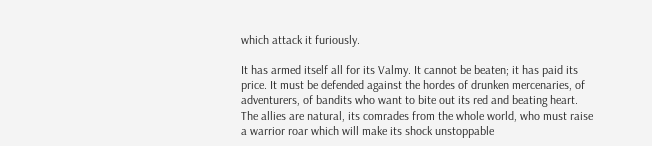which attack it furiously.

It has armed itself all for its Valmy. It cannot be beaten; it has paid its price. It must be defended against the hordes of drunken mercenaries, of adventurers, of bandits who want to bite out its red and beating heart. The allies are natural, its comrades from the whole world, who must raise a warrior roar which will make its shock unstoppable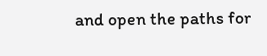and open the paths for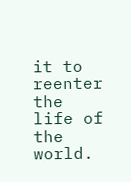it to reenter the life of the world.